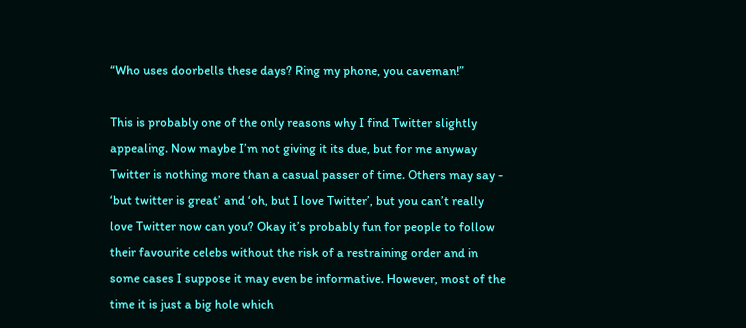“Who uses doorbells these days? Ring my phone, you caveman!”

This is probably one of the only reasons why I find Twitter slightly appealing. Now maybe I’m not giving it its due, but for me anyway Twitter is nothing more than a casual passer of time. Others may say - ‘but twitter is great’ and ‘oh, but I love Twitter’, but you can’t really love Twitter now can you? Okay it’s probably fun for people to follow their favourite celebs without the risk of a restraining order and in some cases I suppose it may even be informative. However, most of the time it is just a big hole which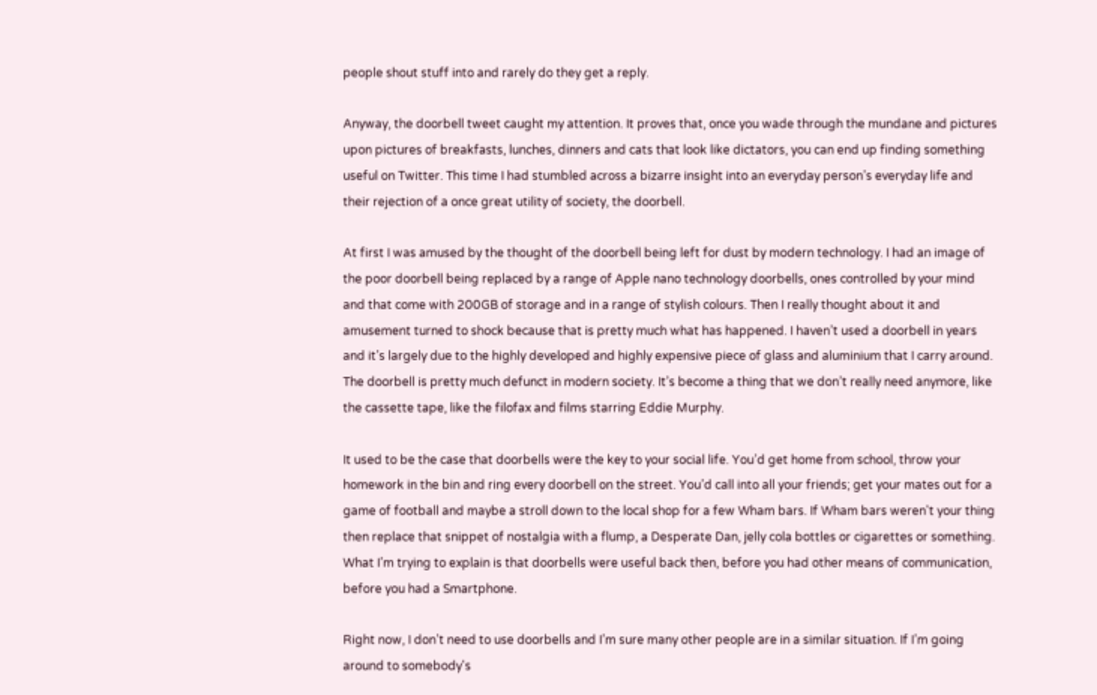people shout stuff into and rarely do they get a reply.

Anyway, the doorbell tweet caught my attention. It proves that, once you wade through the mundane and pictures upon pictures of breakfasts, lunches, dinners and cats that look like dictators, you can end up finding something useful on Twitter. This time I had stumbled across a bizarre insight into an everyday person’s everyday life and their rejection of a once great utility of society, the doorbell.

At first I was amused by the thought of the doorbell being left for dust by modern technology. I had an image of the poor doorbell being replaced by a range of Apple nano technology doorbells, ones controlled by your mind and that come with 200GB of storage and in a range of stylish colours. Then I really thought about it and amusement turned to shock because that is pretty much what has happened. I haven’t used a doorbell in years and it’s largely due to the highly developed and highly expensive piece of glass and aluminium that I carry around. The doorbell is pretty much defunct in modern society. It’s become a thing that we don’t really need anymore, like the cassette tape, like the filofax and films starring Eddie Murphy.

It used to be the case that doorbells were the key to your social life. You’d get home from school, throw your homework in the bin and ring every doorbell on the street. You’d call into all your friends; get your mates out for a game of football and maybe a stroll down to the local shop for a few Wham bars. If Wham bars weren't your thing then replace that snippet of nostalgia with a flump, a Desperate Dan, jelly cola bottles or cigarettes or something. What I’m trying to explain is that doorbells were useful back then, before you had other means of communication, before you had a Smartphone.

Right now, I don’t need to use doorbells and I’m sure many other people are in a similar situation. If I’m going around to somebody's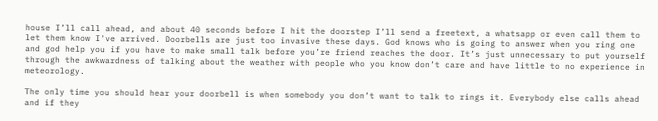house I’ll call ahead, and about 40 seconds before I hit the doorstep I’ll send a freetext, a whatsapp or even call them to let them know I've arrived. Doorbells are just too invasive these days. God knows who is going to answer when you ring one and god help you if you have to make small talk before you’re friend reaches the door. It’s just unnecessary to put yourself through the awkwardness of talking about the weather with people who you know don’t care and have little to no experience in meteorology.

The only time you should hear your doorbell is when somebody you don’t want to talk to rings it. Everybody else calls ahead and if they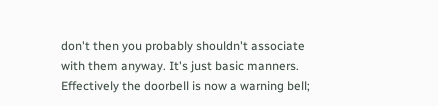don't then you probably shouldn't associate with them anyway. It's just basic manners. Effectively the doorbell is now a warning bell;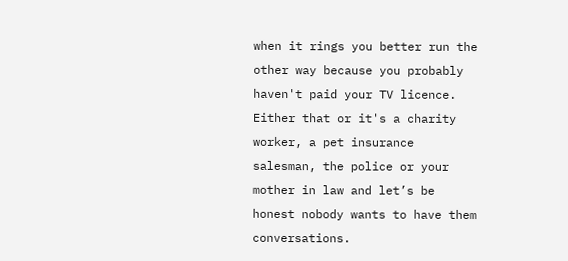when it rings you better run the other way because you probably haven't paid your TV licence. Either that or it's a charity worker, a pet insurance salesman, the police or your mother in law and let’s be honest nobody wants to have them conversations.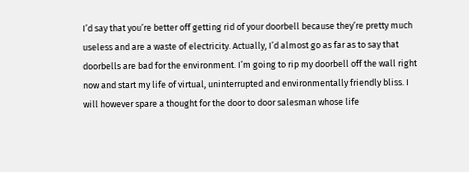I’d say that you’re better off getting rid of your doorbell because they’re pretty much useless and are a waste of electricity. Actually, I’d almost go as far as to say that doorbells are bad for the environment. I’m going to rip my doorbell off the wall right now and start my life of virtual, uninterrupted and environmentally friendly bliss. I will however spare a thought for the door to door salesman whose life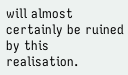will almost certainly be ruined by this realisation.